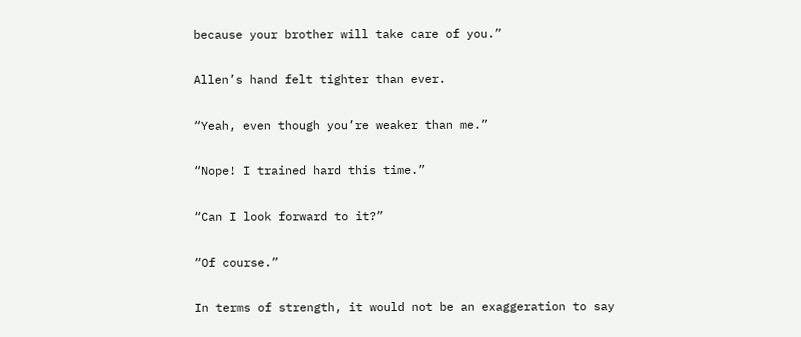because your brother will take care of you.”

Allen’s hand felt tighter than ever.

“Yeah, even though you’re weaker than me.”

“Nope! I trained hard this time.”

“Can I look forward to it?”

“Of course.”

In terms of strength, it would not be an exaggeration to say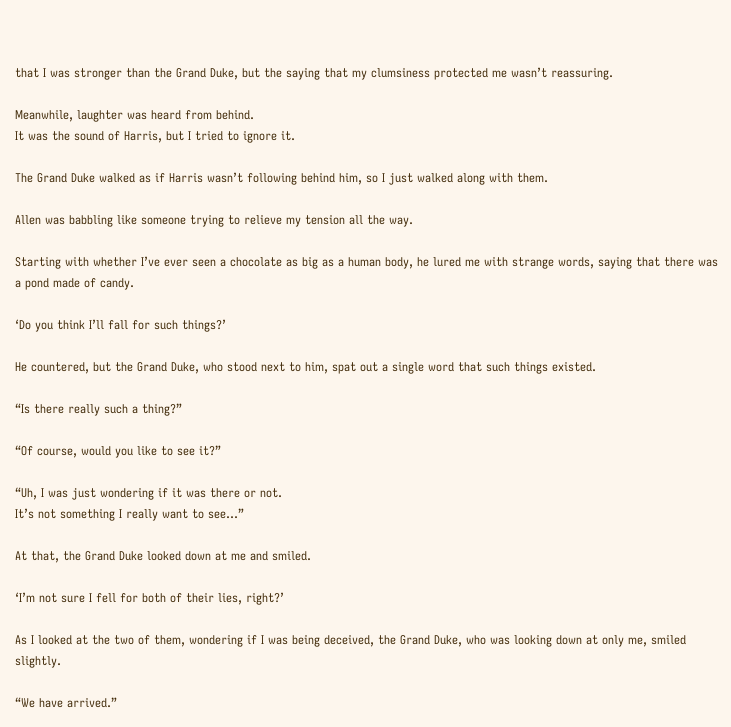that I was stronger than the Grand Duke, but the saying that my clumsiness protected me wasn’t reassuring.

Meanwhile, laughter was heard from behind.
It was the sound of Harris, but I tried to ignore it.

The Grand Duke walked as if Harris wasn’t following behind him, so I just walked along with them.

Allen was babbling like someone trying to relieve my tension all the way.

Starting with whether I’ve ever seen a chocolate as big as a human body, he lured me with strange words, saying that there was a pond made of candy.

‘Do you think I’ll fall for such things?’

He countered, but the Grand Duke, who stood next to him, spat out a single word that such things existed.

“Is there really such a thing?”

“Of course, would you like to see it?”

“Uh, I was just wondering if it was there or not.
It’s not something I really want to see…”

At that, the Grand Duke looked down at me and smiled.

‘I’m not sure I fell for both of their lies, right?’

As I looked at the two of them, wondering if I was being deceived, the Grand Duke, who was looking down at only me, smiled slightly.

“We have arrived.”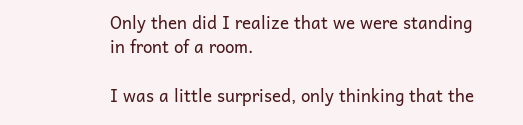Only then did I realize that we were standing in front of a room.

I was a little surprised, only thinking that the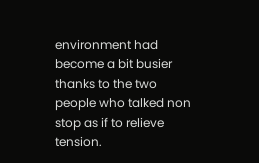environment had become a bit busier thanks to the two people who talked non stop as if to relieve tension.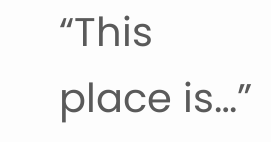“This place is…”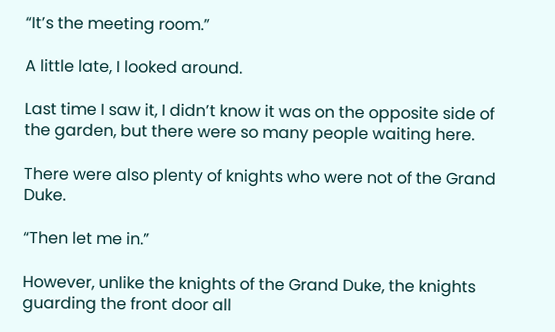“It’s the meeting room.”

A little late, I looked around.

Last time I saw it, I didn’t know it was on the opposite side of the garden, but there were so many people waiting here.

There were also plenty of knights who were not of the Grand Duke.

“Then let me in.”

However, unlike the knights of the Grand Duke, the knights guarding the front door all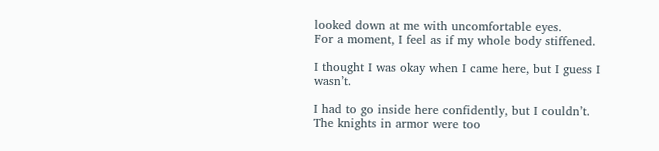looked down at me with uncomfortable eyes.
For a moment, I feel as if my whole body stiffened.

I thought I was okay when I came here, but I guess I wasn’t.

I had to go inside here confidently, but I couldn’t.
The knights in armor were too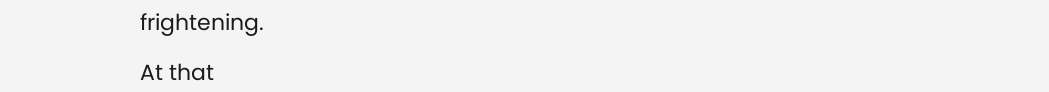frightening.

At that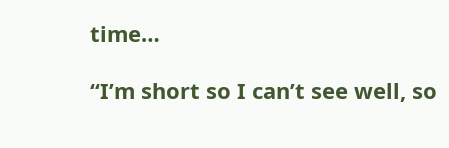time…

“I’m short so I can’t see well, so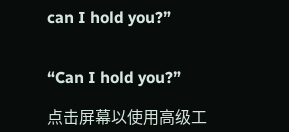can I hold you?”


“Can I hold you?”

点击屏幕以使用高级工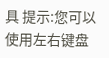具 提示:您可以使用左右键盘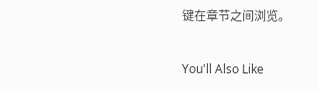键在章节之间浏览。

You'll Also Like